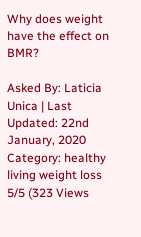Why does weight have the effect on BMR?

Asked By: Laticia Unica | Last Updated: 22nd January, 2020
Category: healthy living weight loss
5/5 (323 Views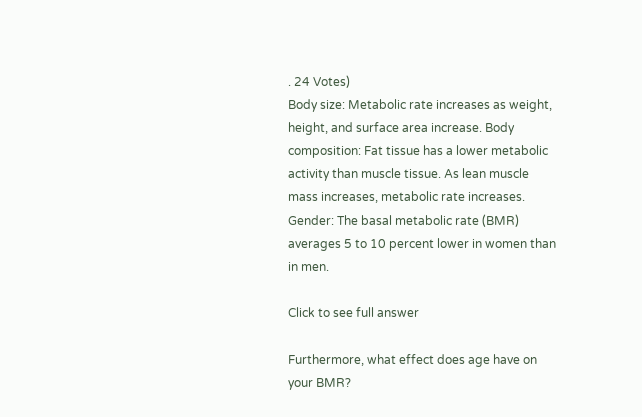. 24 Votes)
Body size: Metabolic rate increases as weight, height, and surface area increase. Body composition: Fat tissue has a lower metabolic activity than muscle tissue. As lean muscle mass increases, metabolic rate increases. Gender: The basal metabolic rate (BMR) averages 5 to 10 percent lower in women than in men.

Click to see full answer

Furthermore, what effect does age have on your BMR?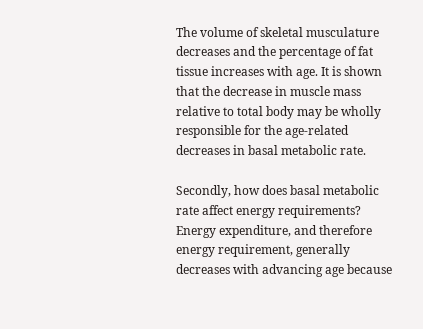The volume of skeletal musculature decreases and the percentage of fat tissue increases with age. It is shown that the decrease in muscle mass relative to total body may be wholly responsible for the age-related decreases in basal metabolic rate.

Secondly, how does basal metabolic rate affect energy requirements? Energy expenditure, and therefore energy requirement, generally decreases with advancing age because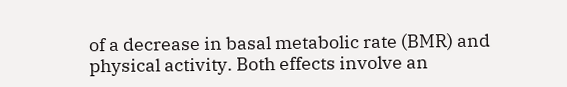of a decrease in basal metabolic rate (BMR) and physical activity. Both effects involve an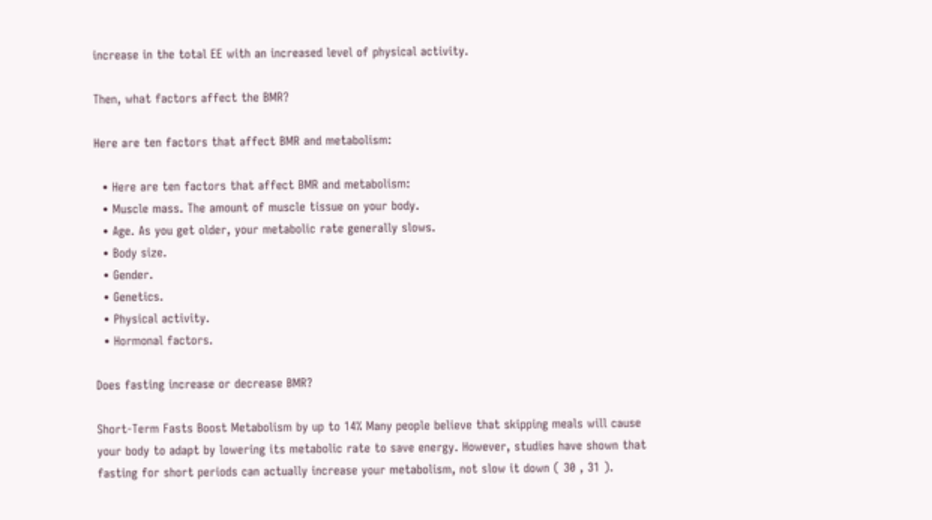increase in the total EE with an increased level of physical activity.

Then, what factors affect the BMR?

Here are ten factors that affect BMR and metabolism:

  • Here are ten factors that affect BMR and metabolism:
  • Muscle mass. The amount of muscle tissue on your body.
  • Age. As you get older, your metabolic rate generally slows.
  • Body size.
  • Gender.
  • Genetics.
  • Physical activity.
  • Hormonal factors.

Does fasting increase or decrease BMR?

Short-Term Fasts Boost Metabolism by up to 14% Many people believe that skipping meals will cause your body to adapt by lowering its metabolic rate to save energy. However, studies have shown that fasting for short periods can actually increase your metabolism, not slow it down ( 30 , 31 ).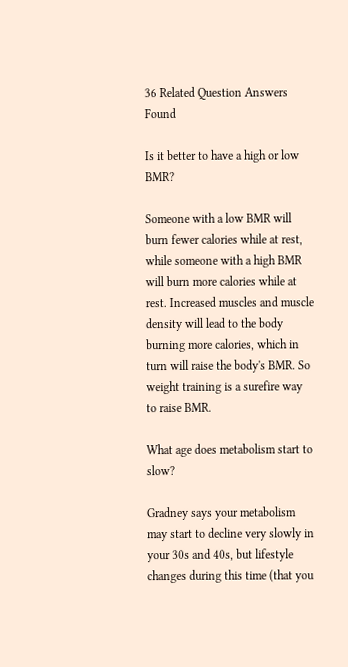36 Related Question Answers Found

Is it better to have a high or low BMR?

Someone with a low BMR will burn fewer calories while at rest, while someone with a high BMR will burn more calories while at rest. Increased muscles and muscle density will lead to the body burning more calories, which in turn will raise the body's BMR. So weight training is a surefire way to raise BMR.

What age does metabolism start to slow?

Gradney says your metabolism may start to decline very slowly in your 30s and 40s, but lifestyle changes during this time (that you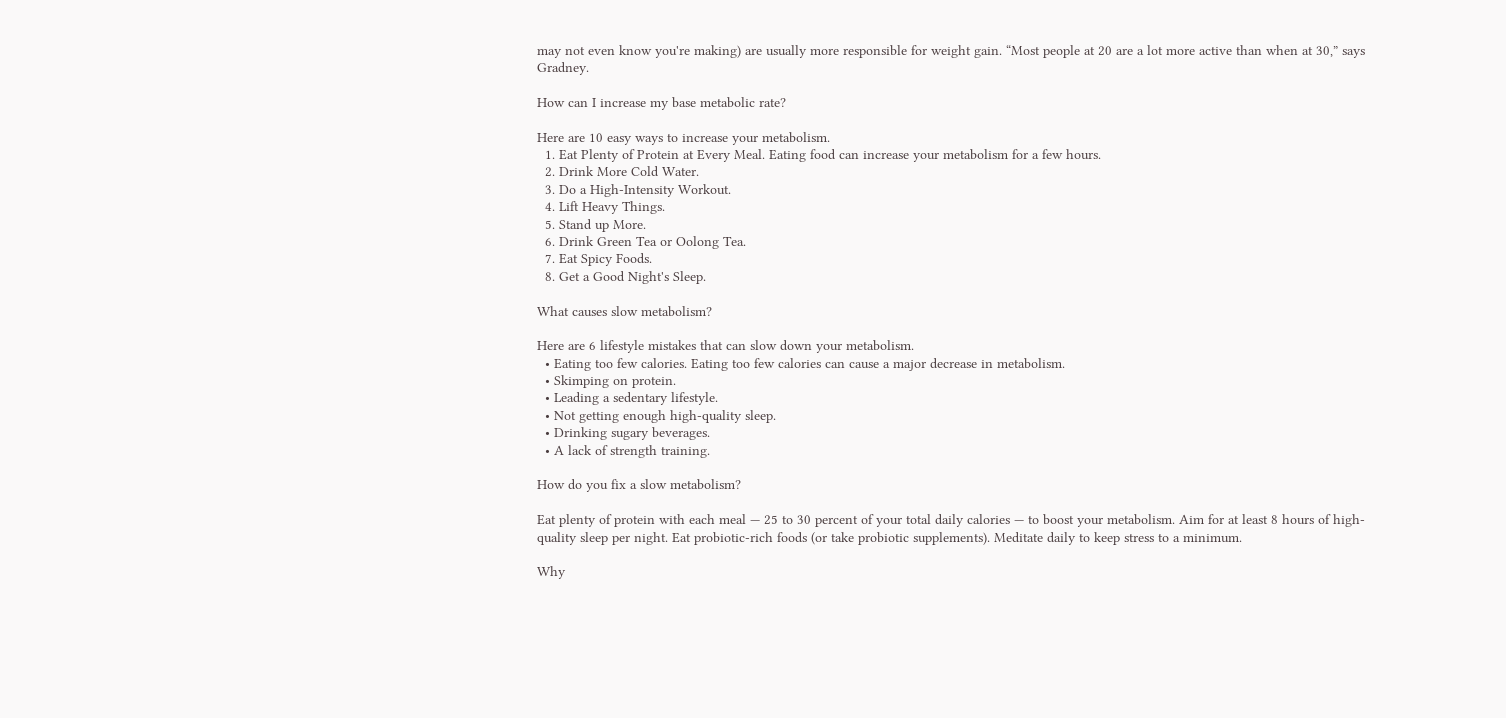may not even know you're making) are usually more responsible for weight gain. “Most people at 20 are a lot more active than when at 30,” says Gradney.

How can I increase my base metabolic rate?

Here are 10 easy ways to increase your metabolism.
  1. Eat Plenty of Protein at Every Meal. Eating food can increase your metabolism for a few hours.
  2. Drink More Cold Water.
  3. Do a High-Intensity Workout.
  4. Lift Heavy Things.
  5. Stand up More.
  6. Drink Green Tea or Oolong Tea.
  7. Eat Spicy Foods.
  8. Get a Good Night's Sleep.

What causes slow metabolism?

Here are 6 lifestyle mistakes that can slow down your metabolism.
  • Eating too few calories. Eating too few calories can cause a major decrease in metabolism.
  • Skimping on protein.
  • Leading a sedentary lifestyle.
  • Not getting enough high-quality sleep.
  • Drinking sugary beverages.
  • A lack of strength training.

How do you fix a slow metabolism?

Eat plenty of protein with each meal — 25 to 30 percent of your total daily calories — to boost your metabolism. Aim for at least 8 hours of high-quality sleep per night. Eat probiotic-rich foods (or take probiotic supplements). Meditate daily to keep stress to a minimum.

Why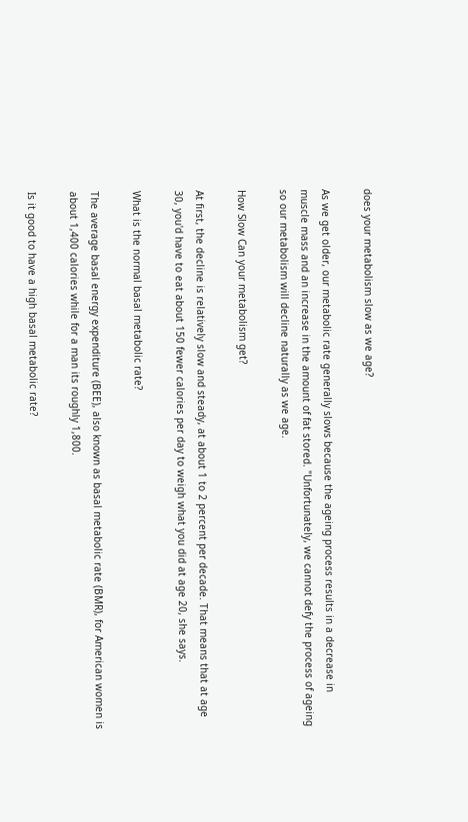does your metabolism slow as we age?

As we get older, our metabolic rate generally slows because the ageing process results in a decrease in muscle mass and an increase in the amount of fat stored. "Unfortunately, we cannot defy the process of ageing so our metabolism will decline naturally as we age.

How Slow Can your metabolism get?

At first, the decline is relatively slow and steady, at about 1 to 2 percent per decade. That means that at age 30, you'd have to eat about 150 fewer calories per day to weigh what you did at age 20, she says.

What is the normal basal metabolic rate?

The average basal energy expenditure (BEE), also known as basal metabolic rate (BMR), for American women is about 1,400 calories while for a man its roughly 1,800.

Is it good to have a high basal metabolic rate?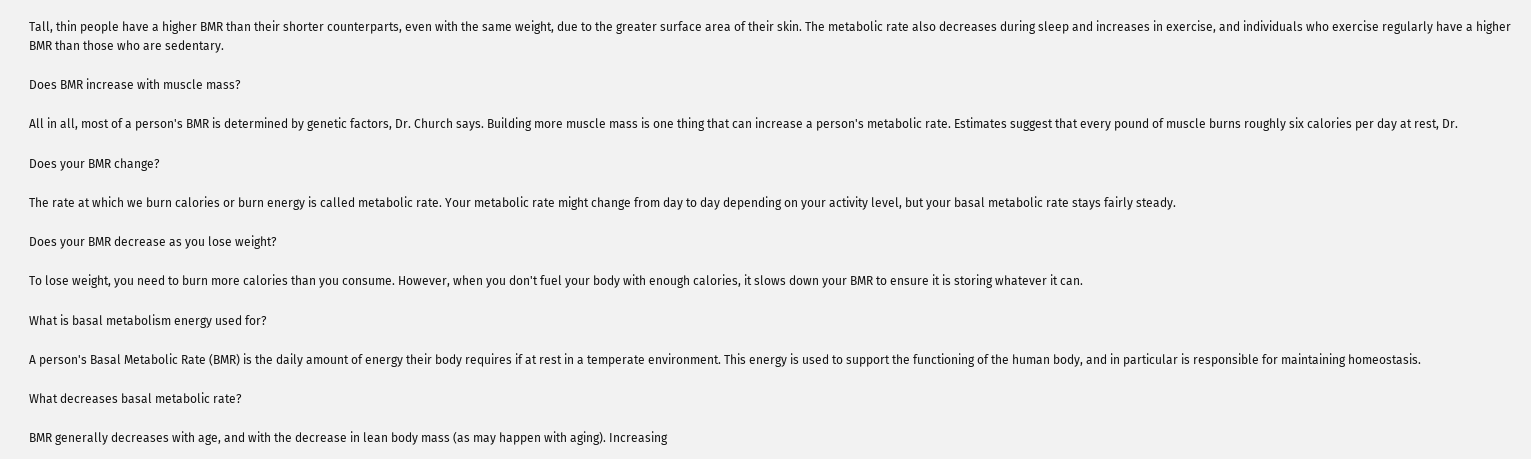Tall, thin people have a higher BMR than their shorter counterparts, even with the same weight, due to the greater surface area of their skin. The metabolic rate also decreases during sleep and increases in exercise, and individuals who exercise regularly have a higher BMR than those who are sedentary.

Does BMR increase with muscle mass?

All in all, most of a person's BMR is determined by genetic factors, Dr. Church says. Building more muscle mass is one thing that can increase a person's metabolic rate. Estimates suggest that every pound of muscle burns roughly six calories per day at rest, Dr.

Does your BMR change?

The rate at which we burn calories or burn energy is called metabolic rate. Your metabolic rate might change from day to day depending on your activity level, but your basal metabolic rate stays fairly steady.

Does your BMR decrease as you lose weight?

To lose weight, you need to burn more calories than you consume. However, when you don't fuel your body with enough calories, it slows down your BMR to ensure it is storing whatever it can.

What is basal metabolism energy used for?

A person's Basal Metabolic Rate (BMR) is the daily amount of energy their body requires if at rest in a temperate environment. This energy is used to support the functioning of the human body, and in particular is responsible for maintaining homeostasis.

What decreases basal metabolic rate?

BMR generally decreases with age, and with the decrease in lean body mass (as may happen with aging). Increasing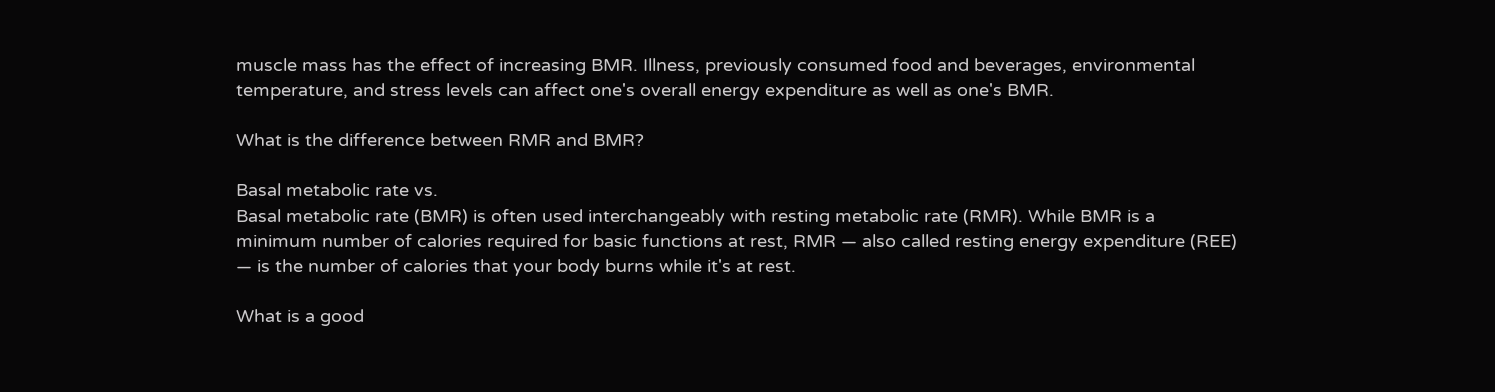muscle mass has the effect of increasing BMR. Illness, previously consumed food and beverages, environmental temperature, and stress levels can affect one's overall energy expenditure as well as one's BMR.

What is the difference between RMR and BMR?

Basal metabolic rate vs.
Basal metabolic rate (BMR) is often used interchangeably with resting metabolic rate (RMR). While BMR is a minimum number of calories required for basic functions at rest, RMR — also called resting energy expenditure (REE) — is the number of calories that your body burns while it's at rest.

What is a good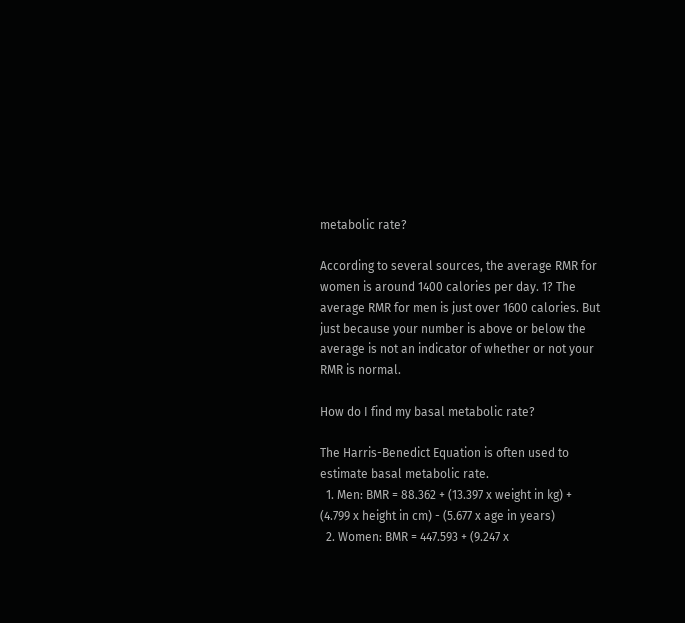metabolic rate?

According to several sources, the average RMR for women is around 1400 calories per day. 1? The average RMR for men is just over 1600 calories. But just because your number is above or below the average is not an indicator of whether or not your RMR is normal.

How do I find my basal metabolic rate?

The Harris-Benedict Equation is often used to estimate basal metabolic rate.
  1. Men: BMR = 88.362 + (13.397 x weight in kg) + (4.799 x height in cm) - (5.677 x age in years)
  2. Women: BMR = 447.593 + (9.247 x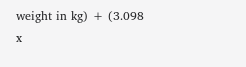weight in kg) + (3.098 x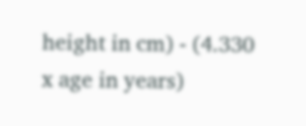height in cm) - (4.330 x age in years)